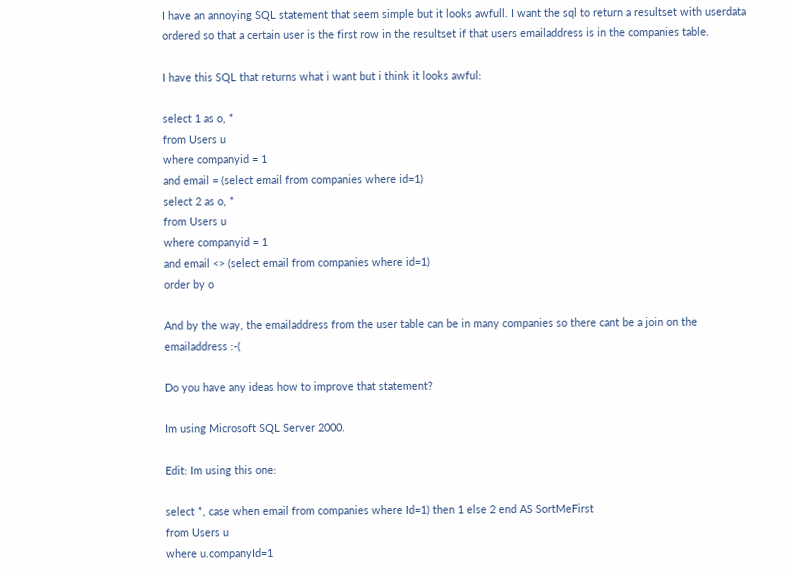I have an annoying SQL statement that seem simple but it looks awfull. I want the sql to return a resultset with userdata ordered so that a certain user is the first row in the resultset if that users emailaddress is in the companies table.

I have this SQL that returns what i want but i think it looks awful:

select 1 as o, *
from Users u
where companyid = 1
and email = (select email from companies where id=1)
select 2 as o, *
from Users u
where companyid = 1
and email <> (select email from companies where id=1)
order by o

And by the way, the emailaddress from the user table can be in many companies so there cant be a join on the emailaddress :-(

Do you have any ideas how to improve that statement?

Im using Microsoft SQL Server 2000.

Edit: Im using this one:

select *, case when email from companies where Id=1) then 1 else 2 end AS SortMeFirst
from Users u
where u.companyId=1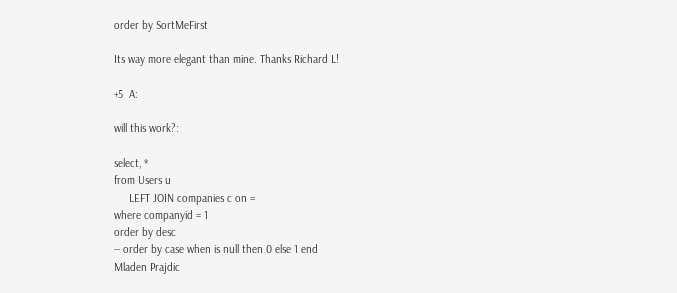order by SortMeFirst

Its way more elegant than mine. Thanks Richard L!

+5  A:

will this work?:

select, *
from Users u
     LEFT JOIN companies c on =
where companyid = 1
order by desc
-- order by case when is null then 0 else 1 end
Mladen Prajdic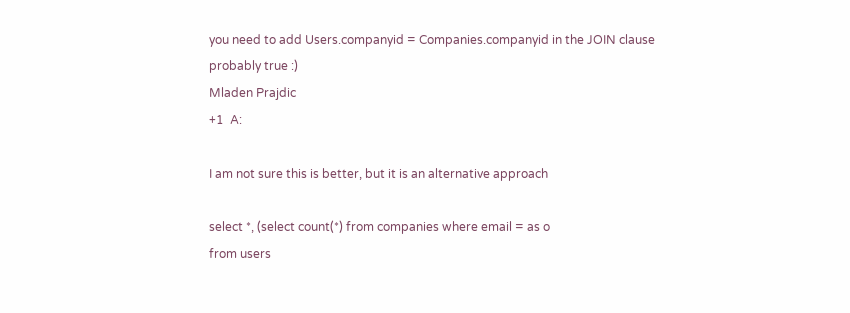you need to add Users.companyid = Companies.companyid in the JOIN clause
probably true :)
Mladen Prajdic
+1  A:

I am not sure this is better, but it is an alternative approach

select *, (select count(*) from companies where email = as o
from users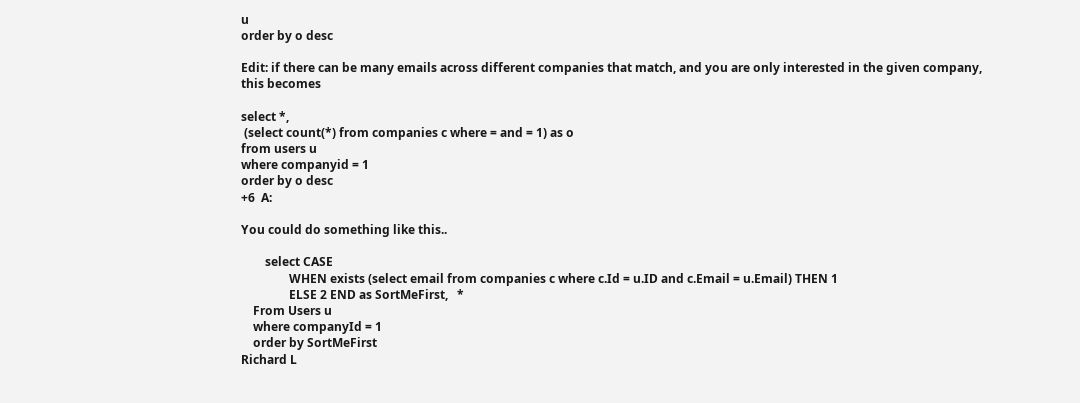u
order by o desc

Edit: if there can be many emails across different companies that match, and you are only interested in the given company, this becomes

select *,
 (select count(*) from companies c where = and = 1) as o
from users u
where companyid = 1
order by o desc
+6  A:

You could do something like this..

        select CASE
                WHEN exists (select email from companies c where c.Id = u.ID and c.Email = u.Email) THEN 1
                ELSE 2 END as SortMeFirst,   *
    From Users u
    where companyId = 1
    order by SortMeFirst
Richard L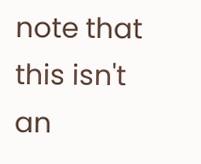note that this isn't an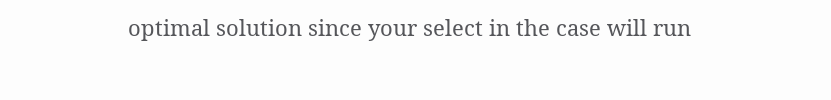optimal solution since your select in the case will run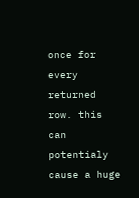once for every returned row. this can potentialy cause a huge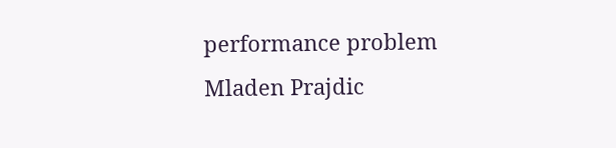performance problem
Mladen Prajdic